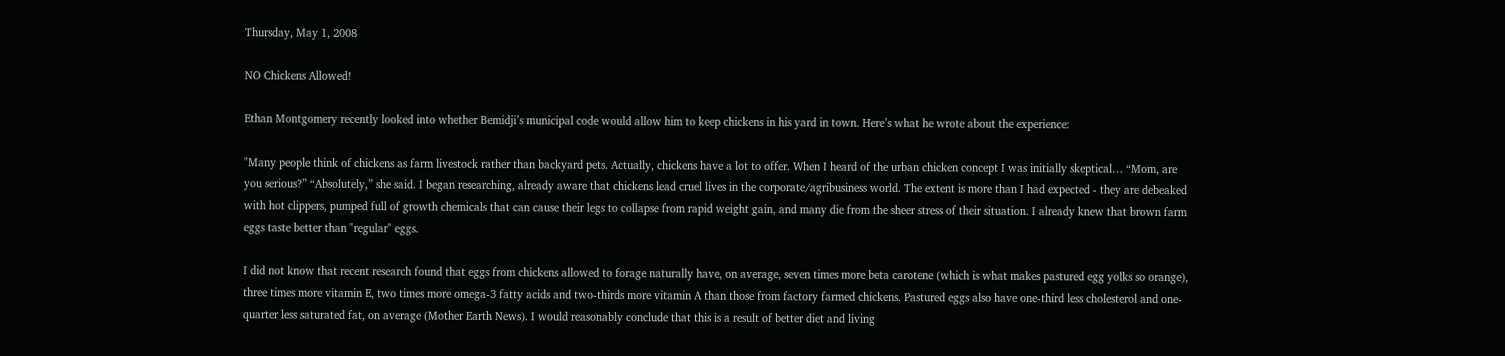Thursday, May 1, 2008

NO Chickens Allowed!

Ethan Montgomery recently looked into whether Bemidji’s municipal code would allow him to keep chickens in his yard in town. Here’s what he wrote about the experience:

"Many people think of chickens as farm livestock rather than backyard pets. Actually, chickens have a lot to offer. When I heard of the urban chicken concept I was initially skeptical… “Mom, are you serious?” “Absolutely,” she said. I began researching, already aware that chickens lead cruel lives in the corporate/agribusiness world. The extent is more than I had expected - they are debeaked with hot clippers, pumped full of growth chemicals that can cause their legs to collapse from rapid weight gain, and many die from the sheer stress of their situation. I already knew that brown farm eggs taste better than "regular" eggs.

I did not know that recent research found that eggs from chickens allowed to forage naturally have, on average, seven times more beta carotene (which is what makes pastured egg yolks so orange), three times more vitamin E, two times more omega-3 fatty acids and two-thirds more vitamin A than those from factory farmed chickens. Pastured eggs also have one-third less cholesterol and one-quarter less saturated fat, on average (Mother Earth News). I would reasonably conclude that this is a result of better diet and living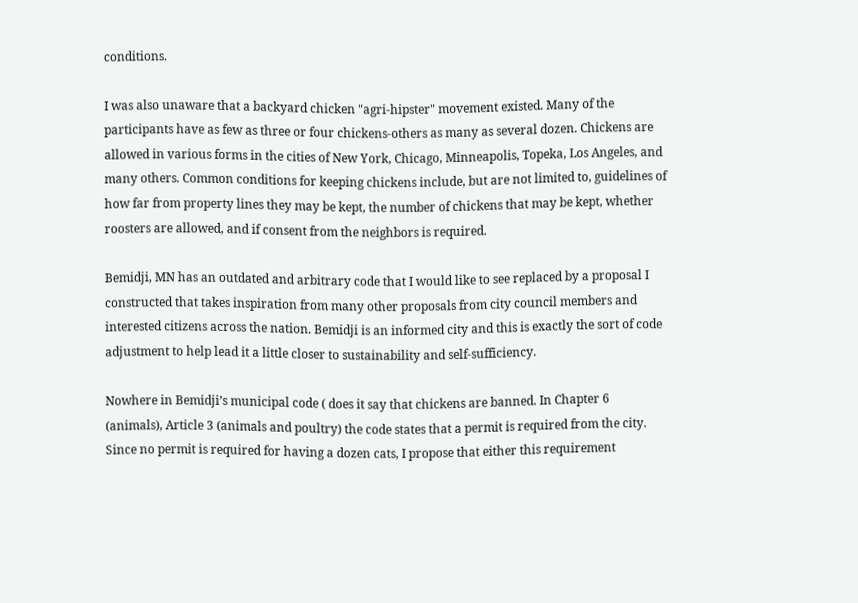conditions.

I was also unaware that a backyard chicken "agri-hipster" movement existed. Many of the participants have as few as three or four chickens-others as many as several dozen. Chickens are allowed in various forms in the cities of New York, Chicago, Minneapolis, Topeka, Los Angeles, and many others. Common conditions for keeping chickens include, but are not limited to, guidelines of how far from property lines they may be kept, the number of chickens that may be kept, whether roosters are allowed, and if consent from the neighbors is required.

Bemidji, MN has an outdated and arbitrary code that I would like to see replaced by a proposal I constructed that takes inspiration from many other proposals from city council members and interested citizens across the nation. Bemidji is an informed city and this is exactly the sort of code adjustment to help lead it a little closer to sustainability and self-sufficiency.

Nowhere in Bemidji’s municipal code ( does it say that chickens are banned. In Chapter 6 (animals), Article 3 (animals and poultry) the code states that a permit is required from the city. Since no permit is required for having a dozen cats, I propose that either this requirement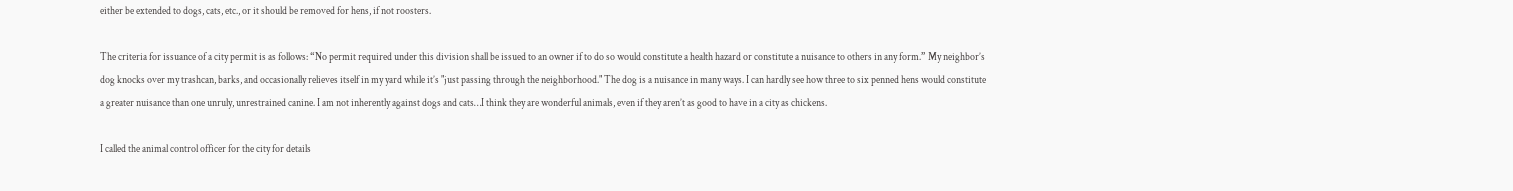either be extended to dogs, cats, etc., or it should be removed for hens, if not roosters.

The criteria for issuance of a city permit is as follows: “No permit required under this division shall be issued to an owner if to do so would constitute a health hazard or constitute a nuisance to others in any form.” My neighbor’s dog knocks over my trashcan, barks, and occasionally relieves itself in my yard while it’s "just passing through the neighborhood." The dog is a nuisance in many ways. I can hardly see how three to six penned hens would constitute a greater nuisance than one unruly, unrestrained canine. I am not inherently against dogs and cats…I think they are wonderful animals, even if they aren’t as good to have in a city as chickens.

I called the animal control officer for the city for details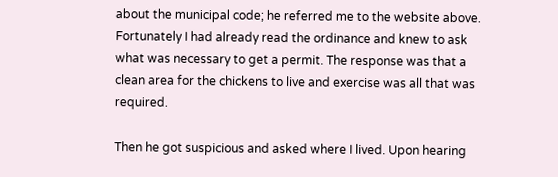about the municipal code; he referred me to the website above. Fortunately I had already read the ordinance and knew to ask what was necessary to get a permit. The response was that a clean area for the chickens to live and exercise was all that was required.

Then he got suspicious and asked where I lived. Upon hearing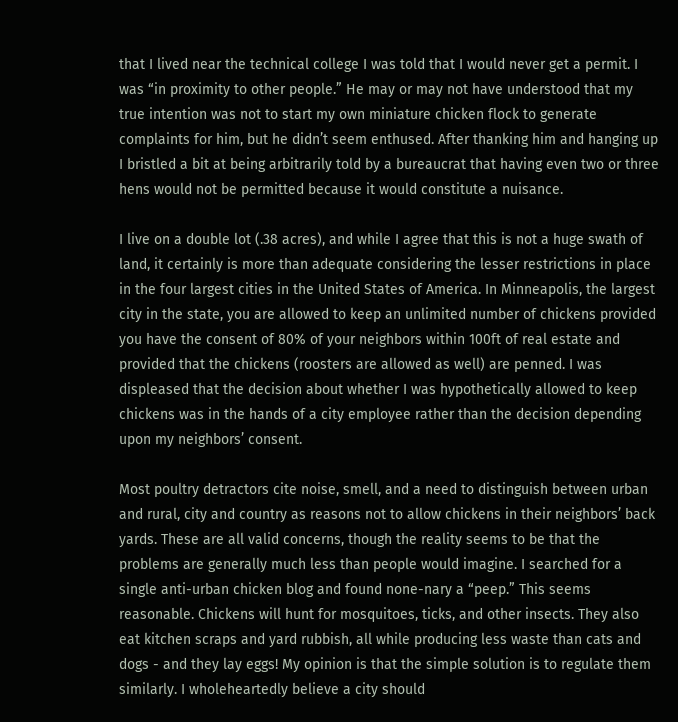that I lived near the technical college I was told that I would never get a permit. I was “in proximity to other people.” He may or may not have understood that my true intention was not to start my own miniature chicken flock to generate complaints for him, but he didn’t seem enthused. After thanking him and hanging up I bristled a bit at being arbitrarily told by a bureaucrat that having even two or three hens would not be permitted because it would constitute a nuisance.

I live on a double lot (.38 acres), and while I agree that this is not a huge swath of land, it certainly is more than adequate considering the lesser restrictions in place in the four largest cities in the United States of America. In Minneapolis, the largest city in the state, you are allowed to keep an unlimited number of chickens provided you have the consent of 80% of your neighbors within 100ft of real estate and provided that the chickens (roosters are allowed as well) are penned. I was displeased that the decision about whether I was hypothetically allowed to keep chickens was in the hands of a city employee rather than the decision depending upon my neighbors’ consent.

Most poultry detractors cite noise, smell, and a need to distinguish between urban and rural, city and country as reasons not to allow chickens in their neighbors’ back yards. These are all valid concerns, though the reality seems to be that the problems are generally much less than people would imagine. I searched for a single anti-urban chicken blog and found none-nary a “peep.” This seems reasonable. Chickens will hunt for mosquitoes, ticks, and other insects. They also eat kitchen scraps and yard rubbish, all while producing less waste than cats and dogs - and they lay eggs! My opinion is that the simple solution is to regulate them similarly. I wholeheartedly believe a city should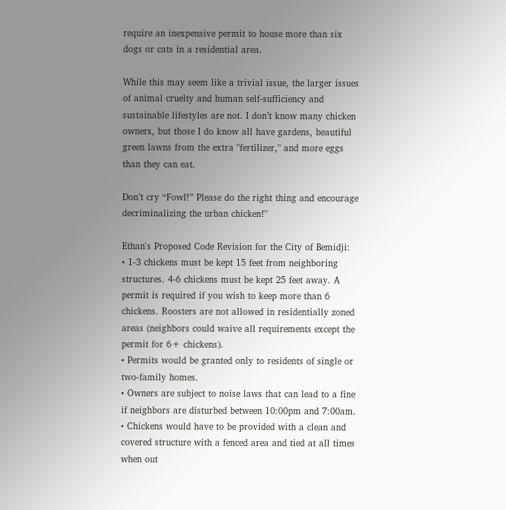require an inexpensive permit to house more than six dogs or cats in a residential area.

While this may seem like a trivial issue, the larger issues of animal cruelty and human self-sufficiency and sustainable lifestyles are not. I don’t know many chicken owners, but those I do know all have gardens, beautiful green lawns from the extra "fertilizer," and more eggs than they can eat.

Don’t cry “Fowl!” Please do the right thing and encourage decriminalizing the urban chicken!"

Ethan's Proposed Code Revision for the City of Bemidji:
• 1-3 chickens must be kept 15 feet from neighboring structures. 4-6 chickens must be kept 25 feet away. A permit is required if you wish to keep more than 6 chickens. Roosters are not allowed in residentially zoned areas (neighbors could waive all requirements except the permit for 6+ chickens).
• Permits would be granted only to residents of single or two-family homes.
• Owners are subject to noise laws that can lead to a fine if neighbors are disturbed between 10:00pm and 7:00am.
• Chickens would have to be provided with a clean and covered structure with a fenced area and tied at all times when out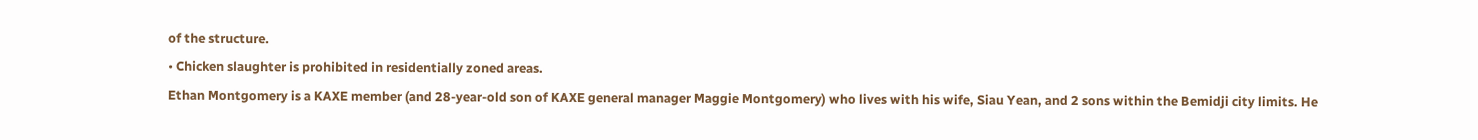of the structure.
• Chicken slaughter is prohibited in residentially zoned areas.
Ethan Montgomery is a KAXE member (and 28-year-old son of KAXE general manager Maggie Montgomery) who lives with his wife, Siau Yean, and 2 sons within the Bemidji city limits. He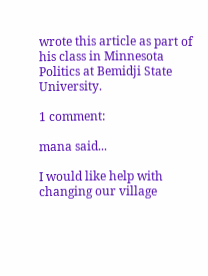wrote this article as part of his class in Minnesota Politics at Bemidji State University.

1 comment:

mana said...

I would like help with changing our village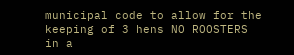municipal code to allow for the keeping of 3 hens NO ROOSTERS in a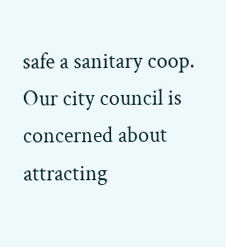safe a sanitary coop. Our city council is concerned about attracting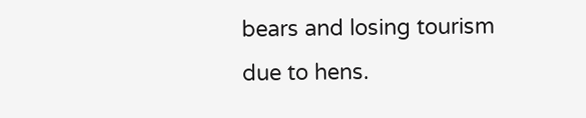bears and losing tourism due to hens.